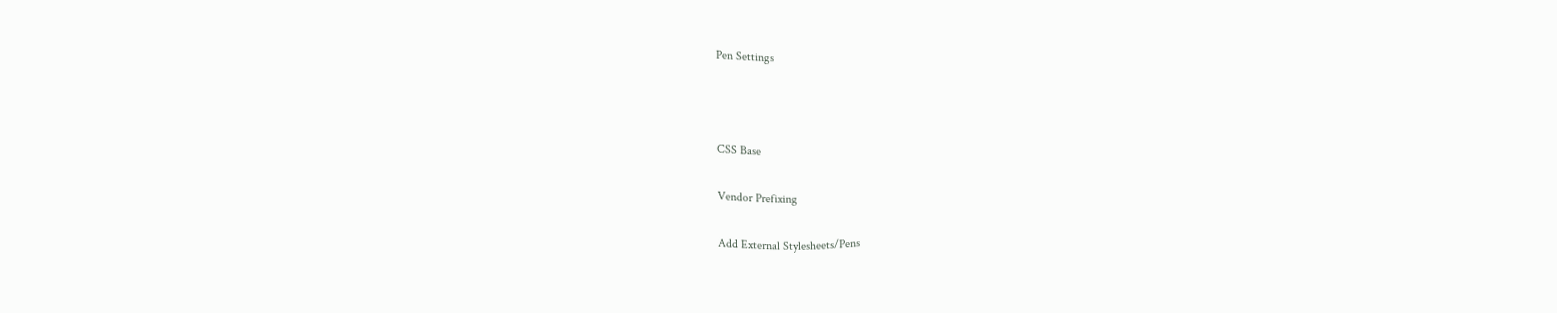Pen Settings



CSS Base

Vendor Prefixing

Add External Stylesheets/Pens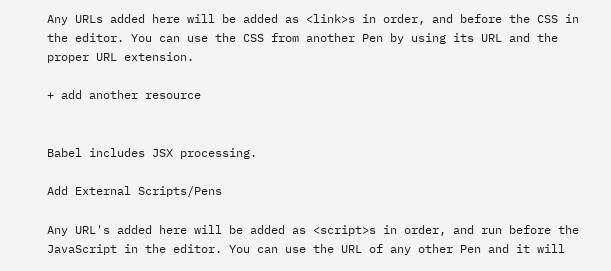Any URLs added here will be added as <link>s in order, and before the CSS in the editor. You can use the CSS from another Pen by using its URL and the proper URL extension.

+ add another resource


Babel includes JSX processing.

Add External Scripts/Pens

Any URL's added here will be added as <script>s in order, and run before the JavaScript in the editor. You can use the URL of any other Pen and it will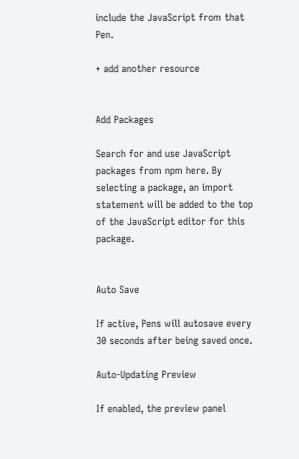include the JavaScript from that Pen.

+ add another resource


Add Packages

Search for and use JavaScript packages from npm here. By selecting a package, an import statement will be added to the top of the JavaScript editor for this package.


Auto Save

If active, Pens will autosave every 30 seconds after being saved once.

Auto-Updating Preview

If enabled, the preview panel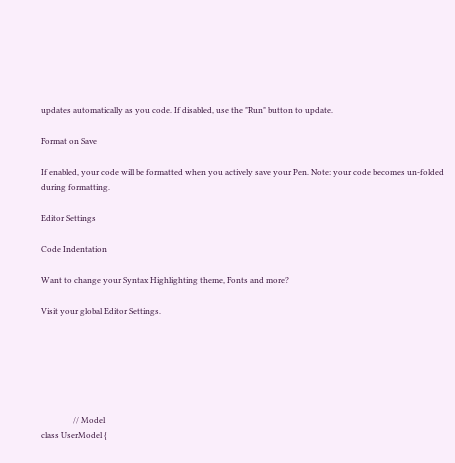updates automatically as you code. If disabled, use the "Run" button to update.

Format on Save

If enabled, your code will be formatted when you actively save your Pen. Note: your code becomes un-folded during formatting.

Editor Settings

Code Indentation

Want to change your Syntax Highlighting theme, Fonts and more?

Visit your global Editor Settings.






                // Model
class UserModel {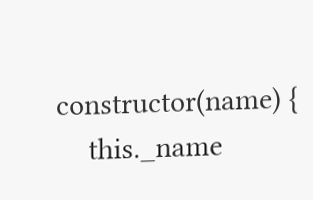constructor(name) {
    this._name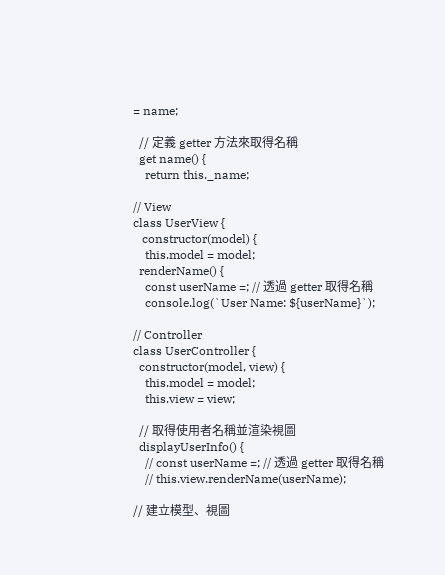= name;

  // 定義 getter 方法來取得名稱
  get name() {
    return this._name;

// View
class UserView {
   constructor(model) {
    this.model = model;
  renderName() {
    const userName =; // 透過 getter 取得名稱
    console.log(`User Name: ${userName}`);

// Controller
class UserController {
  constructor(model, view) {
    this.model = model;
    this.view = view;

  // 取得使用者名稱並渲染視圖
  displayUserInfo() {
    // const userName =; // 透過 getter 取得名稱
    // this.view.renderName(userName);

// 建立模型、視圖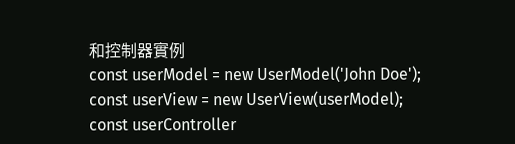和控制器實例
const userModel = new UserModel('John Doe');
const userView = new UserView(userModel);
const userController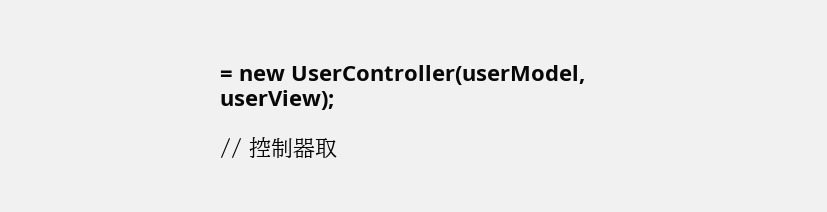= new UserController(userModel, userView);

// 控制器取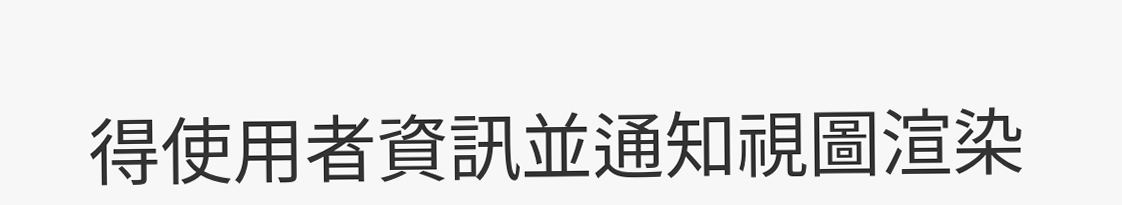得使用者資訊並通知視圖渲染